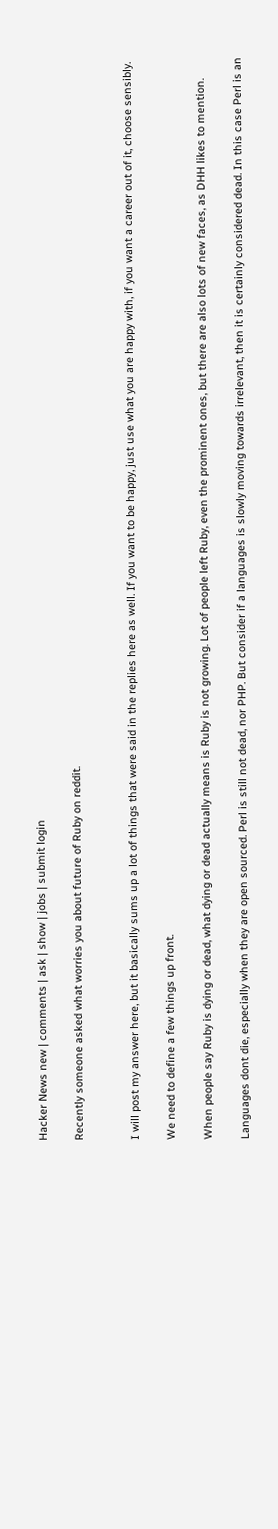Hacker News new | comments | ask | show | jobs | submit login

Recently someone asked what worries you about future of Ruby on reddit.


I will post my answer here, but it basically sums up a lot of things that were said in the replies here as well. If you want to be happy, just use what you are happy with, if you want a career out of it, choose sensibly.

We need to define a few things up front.

When people say Ruby is dying or dead, what dying or dead actually means is Ruby is not growing. Lot of people left Ruby, even the prominent ones, but there are also lots of new faces, as DHH likes to mention.

Languages dont die, especially when they are open sourced. Perl is still not dead, nor PHP. But consider if a languages is slowly moving towards irrelevant, then it is certainly considered dead. In this case Perl is an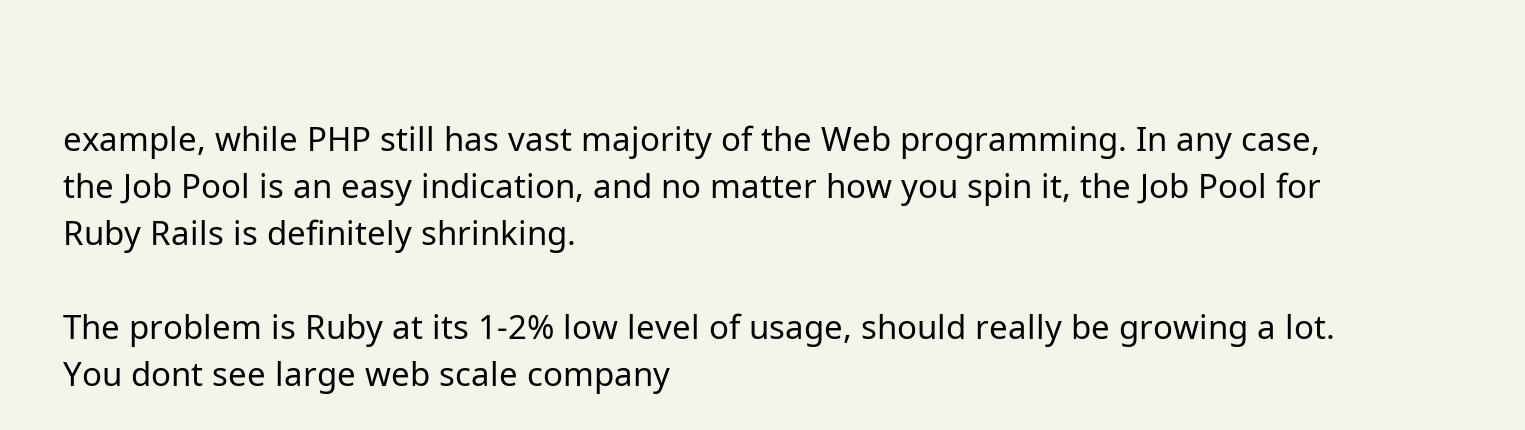example, while PHP still has vast majority of the Web programming. In any case, the Job Pool is an easy indication, and no matter how you spin it, the Job Pool for Ruby Rails is definitely shrinking.

The problem is Ruby at its 1-2% low level of usage, should really be growing a lot. You dont see large web scale company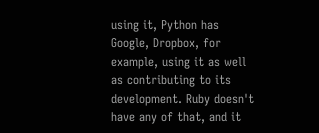using it, Python has Google, Dropbox, for example, using it as well as contributing to its development. Ruby doesn't have any of that, and it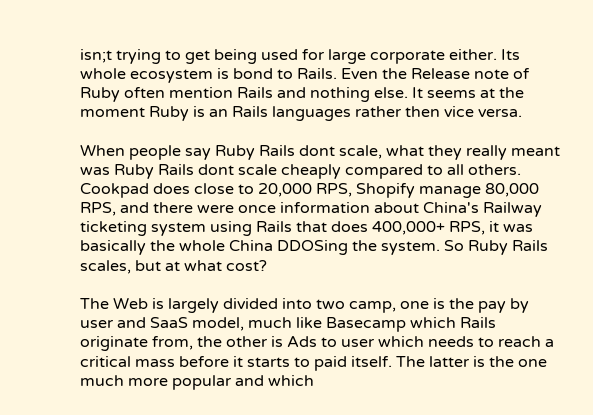isn;t trying to get being used for large corporate either. Its whole ecosystem is bond to Rails. Even the Release note of Ruby often mention Rails and nothing else. It seems at the moment Ruby is an Rails languages rather then vice versa.

When people say Ruby Rails dont scale, what they really meant was Ruby Rails dont scale cheaply compared to all others. Cookpad does close to 20,000 RPS, Shopify manage 80,000 RPS, and there were once information about China's Railway ticketing system using Rails that does 400,000+ RPS, it was basically the whole China DDOSing the system. So Ruby Rails scales, but at what cost?

The Web is largely divided into two camp, one is the pay by user and SaaS model, much like Basecamp which Rails originate from, the other is Ads to user which needs to reach a critical mass before it starts to paid itself. The latter is the one much more popular and which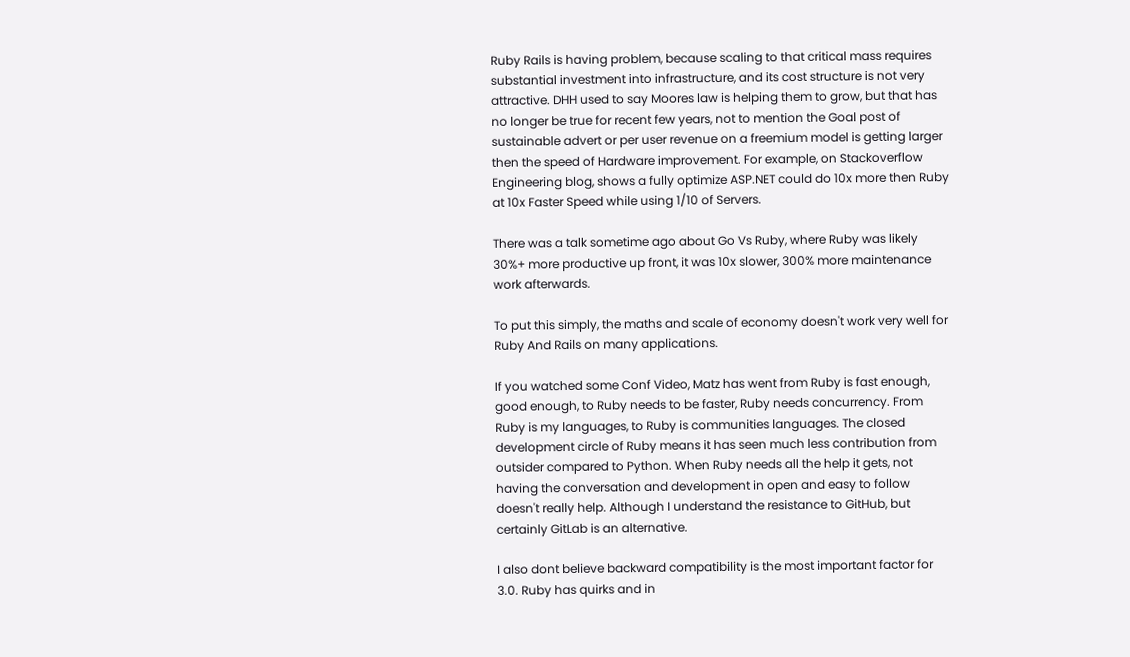Ruby Rails is having problem, because scaling to that critical mass requires substantial investment into infrastructure, and its cost structure is not very attractive. DHH used to say Moores law is helping them to grow, but that has no longer be true for recent few years, not to mention the Goal post of sustainable advert or per user revenue on a freemium model is getting larger then the speed of Hardware improvement. For example, on Stackoverflow Engineering blog, shows a fully optimize ASP.NET could do 10x more then Ruby at 10x Faster Speed while using 1/10 of Servers.

There was a talk sometime ago about Go Vs Ruby, where Ruby was likely 30%+ more productive up front, it was 10x slower, 300% more maintenance work afterwards.

To put this simply, the maths and scale of economy doesn't work very well for Ruby And Rails on many applications.

If you watched some Conf Video, Matz has went from Ruby is fast enough, good enough, to Ruby needs to be faster, Ruby needs concurrency. From Ruby is my languages, to Ruby is communities languages. The closed development circle of Ruby means it has seen much less contribution from outsider compared to Python. When Ruby needs all the help it gets, not having the conversation and development in open and easy to follow doesn't really help. Although I understand the resistance to GitHub, but certainly GitLab is an alternative.

I also dont believe backward compatibility is the most important factor for 3.0. Ruby has quirks and in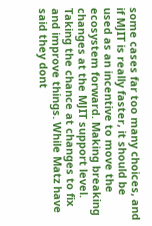some cases far too many choices, and if MJIT is really faster, it should be used as an incentive to move the ecosystem forward. Making breaking changes at the MJIT support level. Taking the chance at changes to fix and improve things. While Matz have said they dont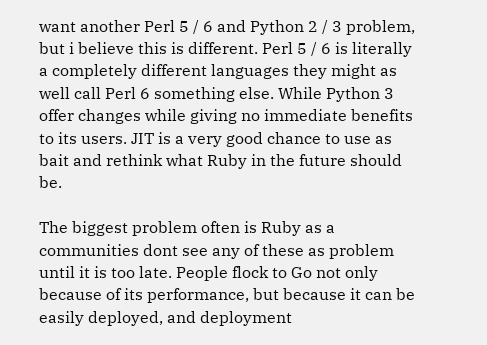want another Perl 5 / 6 and Python 2 / 3 problem, but i believe this is different. Perl 5 / 6 is literally a completely different languages they might as well call Perl 6 something else. While Python 3 offer changes while giving no immediate benefits to its users. JIT is a very good chance to use as bait and rethink what Ruby in the future should be.

The biggest problem often is Ruby as a communities dont see any of these as problem until it is too late. People flock to Go not only because of its performance, but because it can be easily deployed, and deployment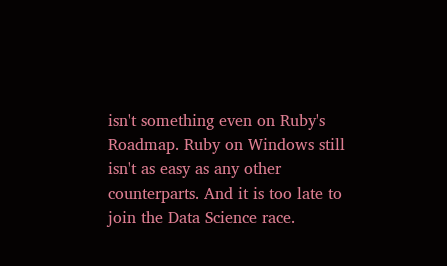isn't something even on Ruby's Roadmap. Ruby on Windows still isn't as easy as any other counterparts. And it is too late to join the Data Science race.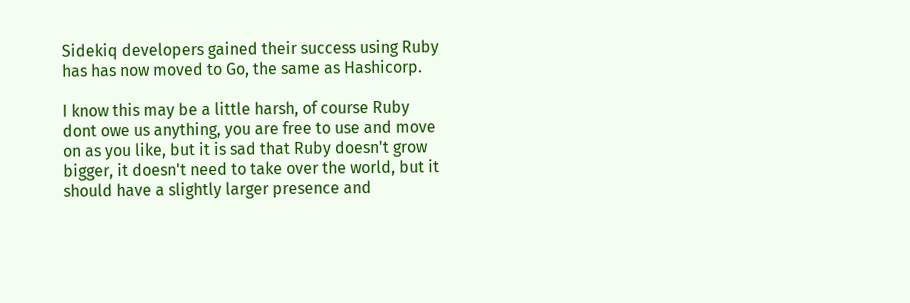Sidekiq developers gained their success using Ruby has has now moved to Go, the same as Hashicorp.

I know this may be a little harsh, of course Ruby dont owe us anything, you are free to use and move on as you like, but it is sad that Ruby doesn't grow bigger, it doesn't need to take over the world, but it should have a slightly larger presence and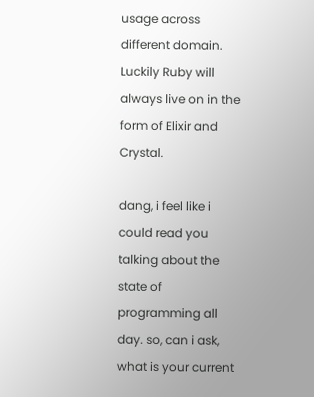usage across different domain. Luckily Ruby will always live on in the form of Elixir and Crystal.

dang, i feel like i could read you talking about the state of programming all day. so, can i ask, what is your current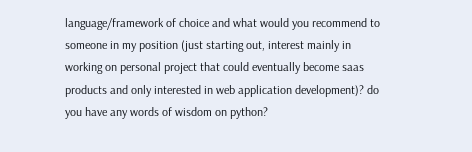language/framework of choice and what would you recommend to someone in my position (just starting out, interest mainly in working on personal project that could eventually become saas products and only interested in web application development)? do you have any words of wisdom on python?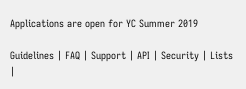Applications are open for YC Summer 2019

Guidelines | FAQ | Support | API | Security | Lists |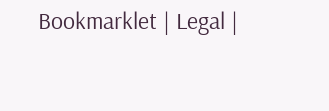Bookmarklet | Legal |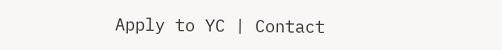Apply to YC | Contact